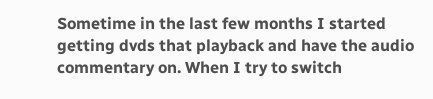Sometime in the last few months I started getting dvds that playback and have the audio commentary on. When I try to switch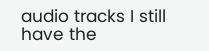audio tracks I still have the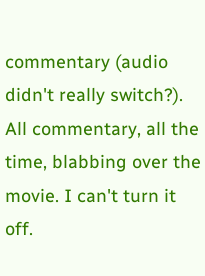commentary (audio didn't really switch?). All commentary, all the time, blabbing over the movie. I can't turn it off.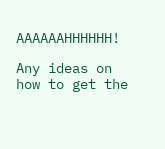AAAAAAHHHHHH!

Any ideas on how to get the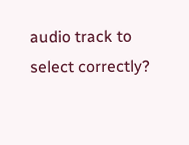audio track to select correctly?